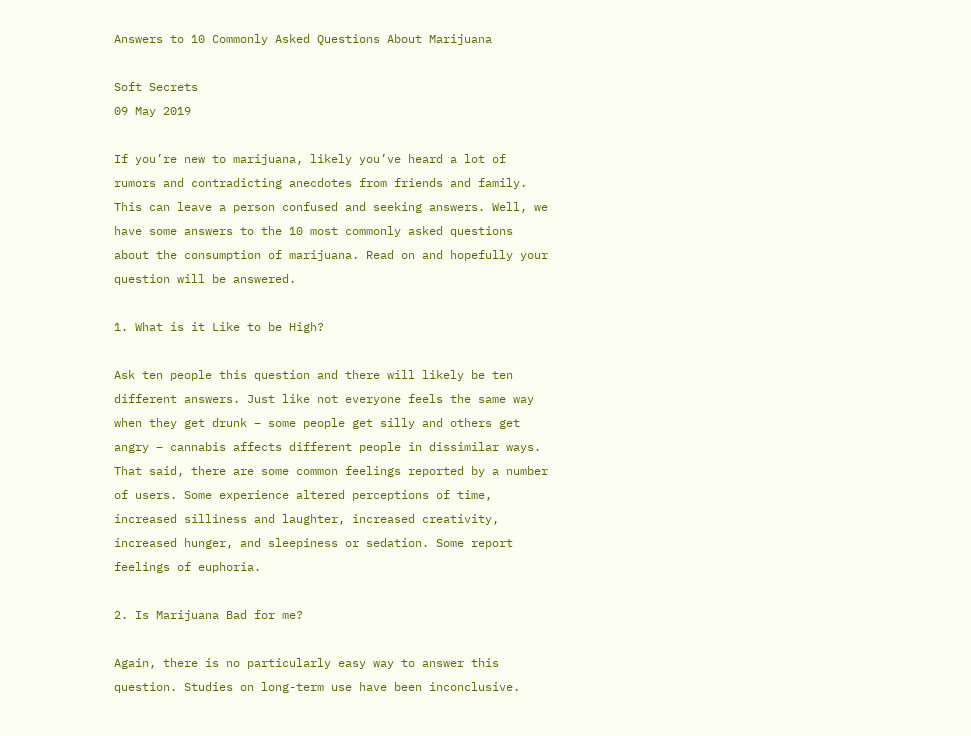Answers to 10 Commonly Asked Questions About Marijuana

Soft Secrets
09 May 2019

If you’re new to marijuana, likely you’ve heard a lot of rumors and contradicting anecdotes from friends and family. This can leave a person confused and seeking answers. Well, we have some answers to the 10 most commonly asked questions about the consumption of marijuana. Read on and hopefully your question will be answered.

1. What is it Like to be High?

Ask ten people this question and there will likely be ten different answers. Just like not everyone feels the same way when they get drunk – some people get silly and others get angry – cannabis affects different people in dissimilar ways. That said, there are some common feelings reported by a number of users. Some experience altered perceptions of time, increased silliness and laughter, increased creativity, increased hunger, and sleepiness or sedation. Some report feelings of euphoria.

2. Is Marijuana Bad for me?

Again, there is no particularly easy way to answer this question. Studies on long-term use have been inconclusive.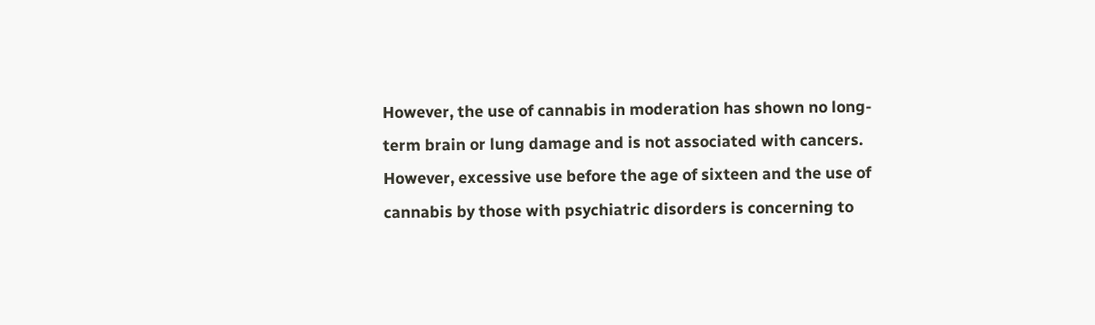However, the use of cannabis in moderation has shown no long-term brain or lung damage and is not associated with cancers. However, excessive use before the age of sixteen and the use of cannabis by those with psychiatric disorders is concerning to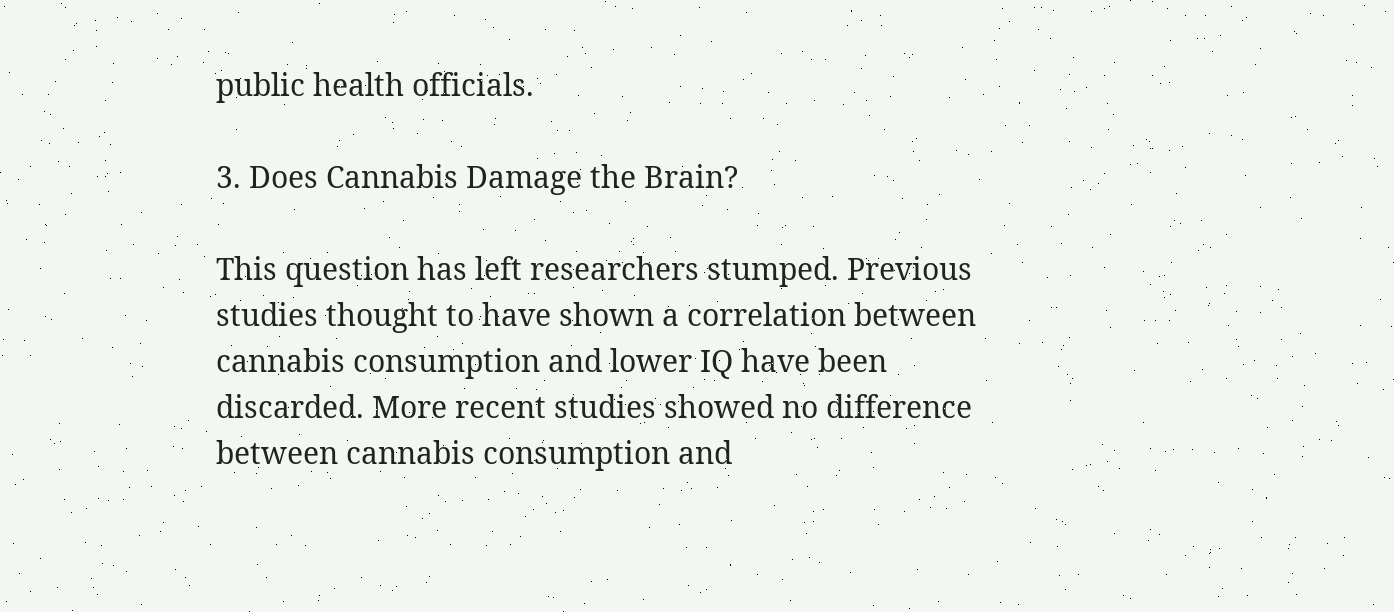public health officials.

3. Does Cannabis Damage the Brain?

This question has left researchers stumped. Previous studies thought to have shown a correlation between cannabis consumption and lower IQ have been discarded. More recent studies showed no difference between cannabis consumption and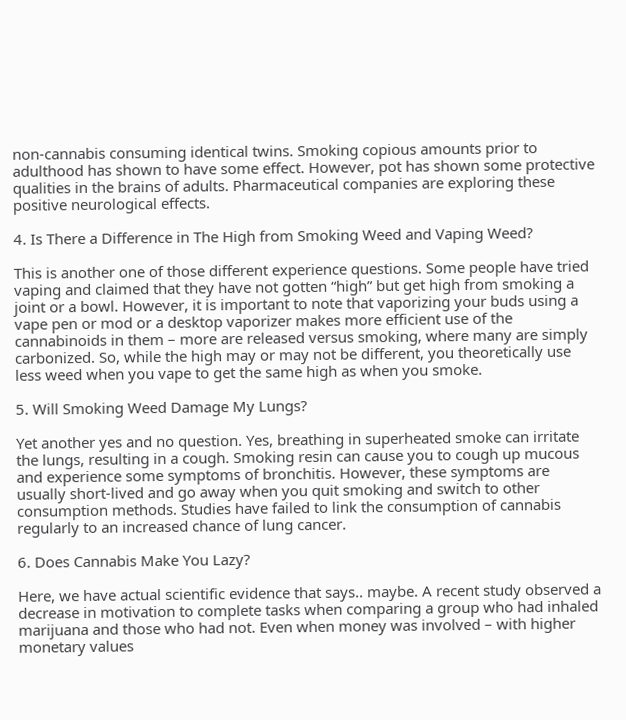non-cannabis consuming identical twins. Smoking copious amounts prior to adulthood has shown to have some effect. However, pot has shown some protective qualities in the brains of adults. Pharmaceutical companies are exploring these positive neurological effects.

4. Is There a Difference in The High from Smoking Weed and Vaping Weed?

This is another one of those different experience questions. Some people have tried vaping and claimed that they have not gotten “high” but get high from smoking a joint or a bowl. However, it is important to note that vaporizing your buds using a vape pen or mod or a desktop vaporizer makes more efficient use of the cannabinoids in them – more are released versus smoking, where many are simply carbonized. So, while the high may or may not be different, you theoretically use less weed when you vape to get the same high as when you smoke.

5. Will Smoking Weed Damage My Lungs?

Yet another yes and no question. Yes, breathing in superheated smoke can irritate the lungs, resulting in a cough. Smoking resin can cause you to cough up mucous and experience some symptoms of bronchitis. However, these symptoms are usually short-lived and go away when you quit smoking and switch to other consumption methods. Studies have failed to link the consumption of cannabis regularly to an increased chance of lung cancer.

6. Does Cannabis Make You Lazy?

Here, we have actual scientific evidence that says.. maybe. A recent study observed a decrease in motivation to complete tasks when comparing a group who had inhaled marijuana and those who had not. Even when money was involved – with higher monetary values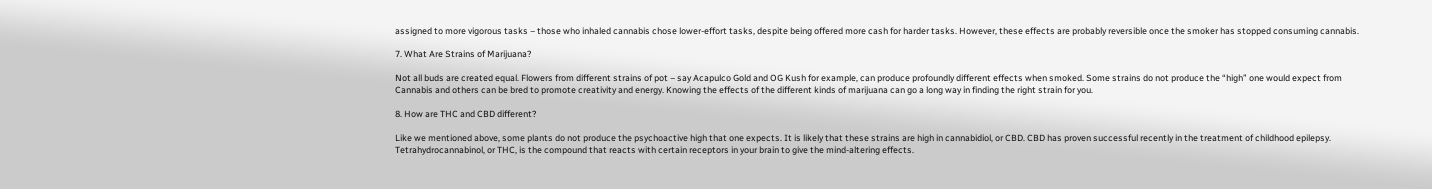assigned to more vigorous tasks – those who inhaled cannabis chose lower-effort tasks, despite being offered more cash for harder tasks. However, these effects are probably reversible once the smoker has stopped consuming cannabis.

7. What Are Strains of Marijuana?

Not all buds are created equal. Flowers from different strains of pot – say Acapulco Gold and OG Kush for example, can produce profoundly different effects when smoked. Some strains do not produce the “high” one would expect from Cannabis and others can be bred to promote creativity and energy. Knowing the effects of the different kinds of marijuana can go a long way in finding the right strain for you.

8. How are THC and CBD different?

Like we mentioned above, some plants do not produce the psychoactive high that one expects. It is likely that these strains are high in cannabidiol, or CBD. CBD has proven successful recently in the treatment of childhood epilepsy. Tetrahydrocannabinol, or THC, is the compound that reacts with certain receptors in your brain to give the mind-altering effects.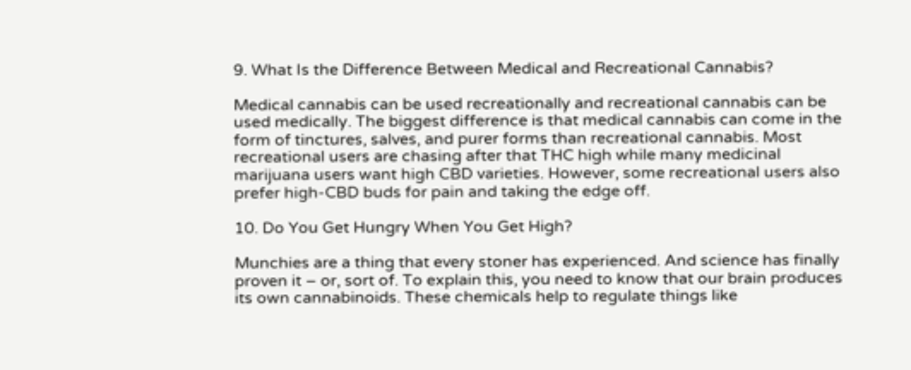9. What Is the Difference Between Medical and Recreational Cannabis?

Medical cannabis can be used recreationally and recreational cannabis can be used medically. The biggest difference is that medical cannabis can come in the form of tinctures, salves, and purer forms than recreational cannabis. Most recreational users are chasing after that THC high while many medicinal marijuana users want high CBD varieties. However, some recreational users also prefer high-CBD buds for pain and taking the edge off.

10. Do You Get Hungry When You Get High?

Munchies are a thing that every stoner has experienced. And science has finally proven it – or, sort of. To explain this, you need to know that our brain produces its own cannabinoids. These chemicals help to regulate things like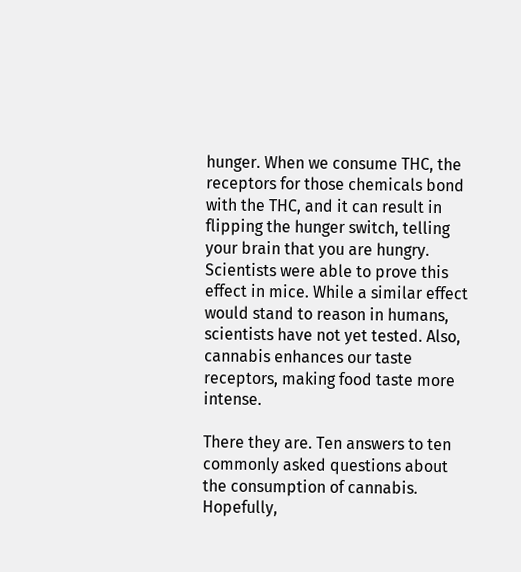hunger. When we consume THC, the receptors for those chemicals bond with the THC, and it can result in flipping the hunger switch, telling your brain that you are hungry. Scientists were able to prove this effect in mice. While a similar effect would stand to reason in humans, scientists have not yet tested. Also, cannabis enhances our taste receptors, making food taste more intense.

There they are. Ten answers to ten commonly asked questions about the consumption of cannabis. Hopefully,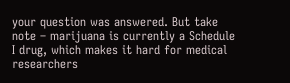your question was answered. But take note – marijuana is currently a Schedule I drug, which makes it hard for medical researchers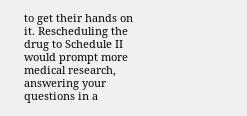to get their hands on it. Rescheduling the drug to Schedule II would prompt more medical research, answering your questions in a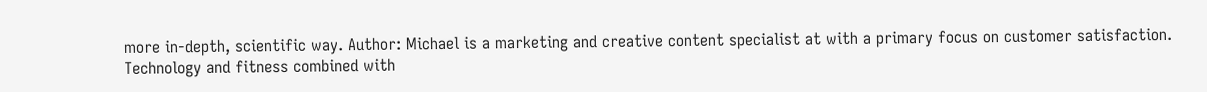more in-depth, scientific way. Author: Michael is a marketing and creative content specialist at with a primary focus on customer satisfaction. Technology and fitness combined with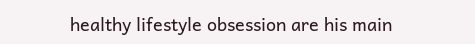healthy lifestyle obsession are his main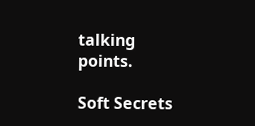talking points.

Soft Secrets